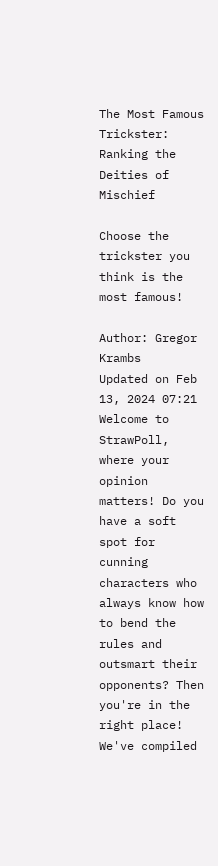The Most Famous Trickster: Ranking the Deities of Mischief

Choose the trickster you think is the most famous!

Author: Gregor Krambs
Updated on Feb 13, 2024 07:21
Welcome to StrawPoll, where your opinion matters! Do you have a soft spot for cunning characters who always know how to bend the rules and outsmart their opponents? Then you're in the right place! We've compiled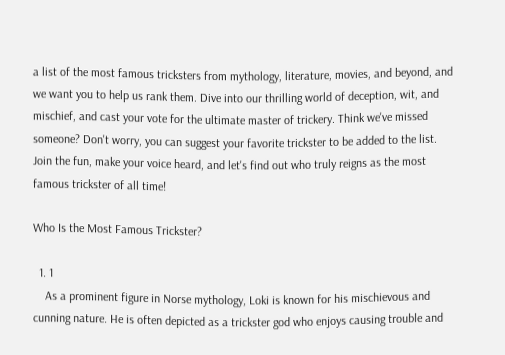a list of the most famous tricksters from mythology, literature, movies, and beyond, and we want you to help us rank them. Dive into our thrilling world of deception, wit, and mischief, and cast your vote for the ultimate master of trickery. Think we've missed someone? Don't worry, you can suggest your favorite trickster to be added to the list. Join the fun, make your voice heard, and let's find out who truly reigns as the most famous trickster of all time!

Who Is the Most Famous Trickster?

  1. 1
    As a prominent figure in Norse mythology, Loki is known for his mischievous and cunning nature. He is often depicted as a trickster god who enjoys causing trouble and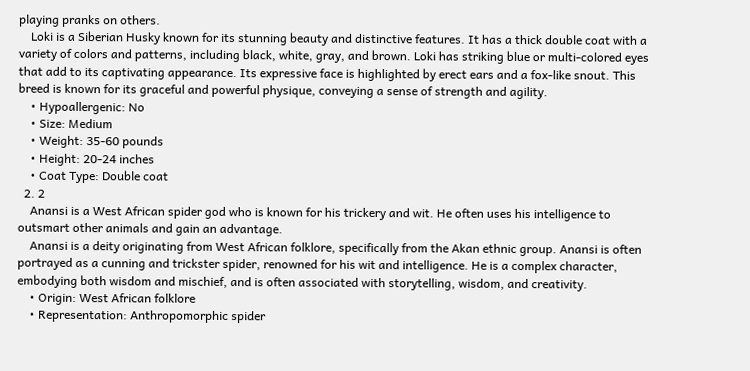playing pranks on others.
    Loki is a Siberian Husky known for its stunning beauty and distinctive features. It has a thick double coat with a variety of colors and patterns, including black, white, gray, and brown. Loki has striking blue or multi-colored eyes that add to its captivating appearance. Its expressive face is highlighted by erect ears and a fox-like snout. This breed is known for its graceful and powerful physique, conveying a sense of strength and agility.
    • Hypoallergenic: No
    • Size: Medium
    • Weight: 35-60 pounds
    • Height: 20-24 inches
    • Coat Type: Double coat
  2. 2
    Anansi is a West African spider god who is known for his trickery and wit. He often uses his intelligence to outsmart other animals and gain an advantage.
    Anansi is a deity originating from West African folklore, specifically from the Akan ethnic group. Anansi is often portrayed as a cunning and trickster spider, renowned for his wit and intelligence. He is a complex character, embodying both wisdom and mischief, and is often associated with storytelling, wisdom, and creativity.
    • Origin: West African folklore
    • Representation: Anthropomorphic spider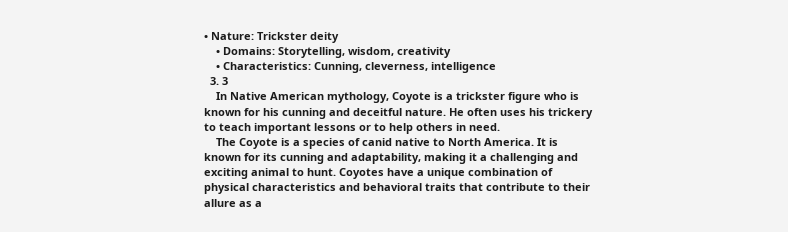• Nature: Trickster deity
    • Domains: Storytelling, wisdom, creativity
    • Characteristics: Cunning, cleverness, intelligence
  3. 3
    In Native American mythology, Coyote is a trickster figure who is known for his cunning and deceitful nature. He often uses his trickery to teach important lessons or to help others in need.
    The Coyote is a species of canid native to North America. It is known for its cunning and adaptability, making it a challenging and exciting animal to hunt. Coyotes have a unique combination of physical characteristics and behavioral traits that contribute to their allure as a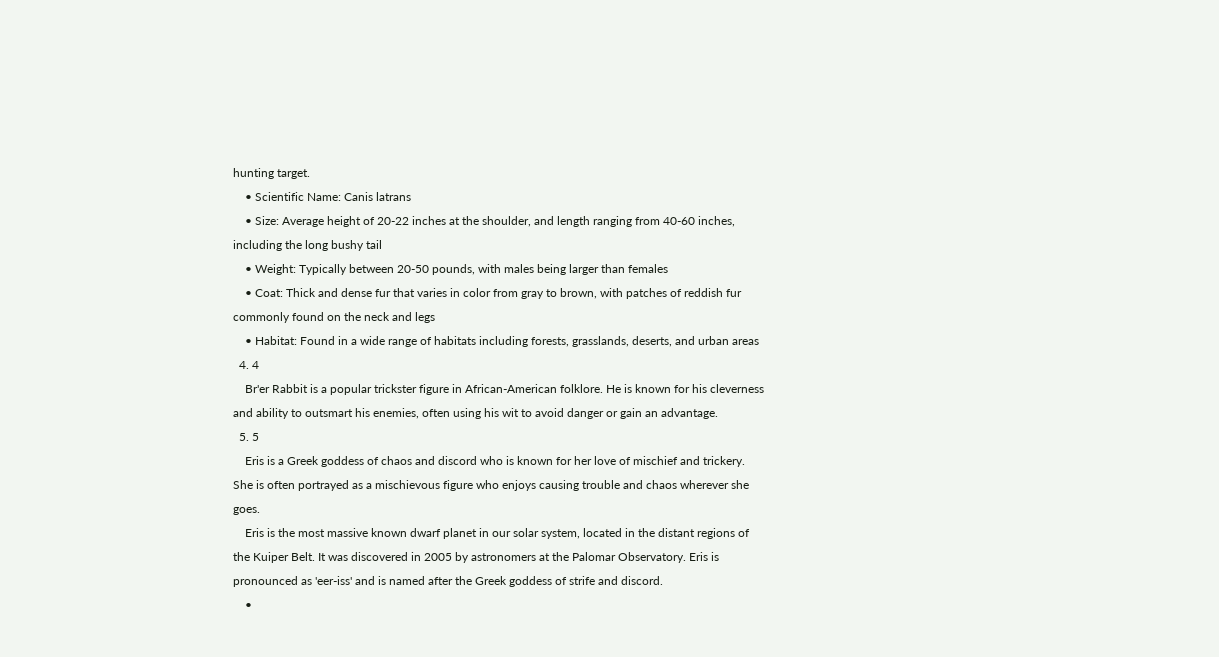hunting target.
    • Scientific Name: Canis latrans
    • Size: Average height of 20-22 inches at the shoulder, and length ranging from 40-60 inches, including the long bushy tail
    • Weight: Typically between 20-50 pounds, with males being larger than females
    • Coat: Thick and dense fur that varies in color from gray to brown, with patches of reddish fur commonly found on the neck and legs
    • Habitat: Found in a wide range of habitats including forests, grasslands, deserts, and urban areas
  4. 4
    Br'er Rabbit is a popular trickster figure in African-American folklore. He is known for his cleverness and ability to outsmart his enemies, often using his wit to avoid danger or gain an advantage.
  5. 5
    Eris is a Greek goddess of chaos and discord who is known for her love of mischief and trickery. She is often portrayed as a mischievous figure who enjoys causing trouble and chaos wherever she goes.
    Eris is the most massive known dwarf planet in our solar system, located in the distant regions of the Kuiper Belt. It was discovered in 2005 by astronomers at the Palomar Observatory. Eris is pronounced as 'eer-iss' and is named after the Greek goddess of strife and discord.
    •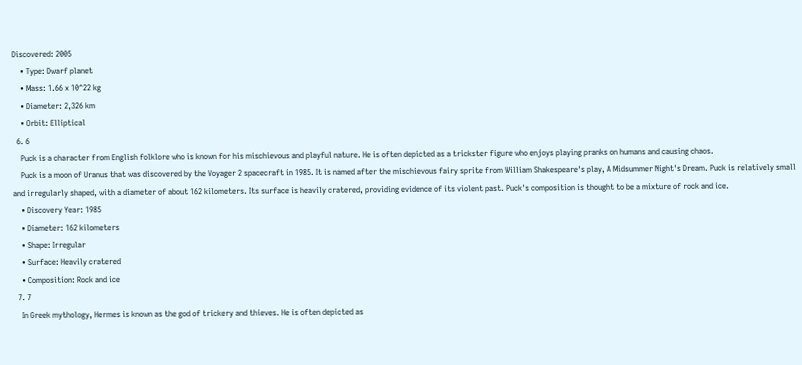Discovered: 2005
    • Type: Dwarf planet
    • Mass: 1.66 x 10^22 kg
    • Diameter: 2,326 km
    • Orbit: Elliptical
  6. 6
    Puck is a character from English folklore who is known for his mischievous and playful nature. He is often depicted as a trickster figure who enjoys playing pranks on humans and causing chaos.
    Puck is a moon of Uranus that was discovered by the Voyager 2 spacecraft in 1985. It is named after the mischievous fairy sprite from William Shakespeare's play, A Midsummer Night's Dream. Puck is relatively small and irregularly shaped, with a diameter of about 162 kilometers. Its surface is heavily cratered, providing evidence of its violent past. Puck's composition is thought to be a mixture of rock and ice.
    • Discovery Year: 1985
    • Diameter: 162 kilometers
    • Shape: Irregular
    • Surface: Heavily cratered
    • Composition: Rock and ice
  7. 7
    In Greek mythology, Hermes is known as the god of trickery and thieves. He is often depicted as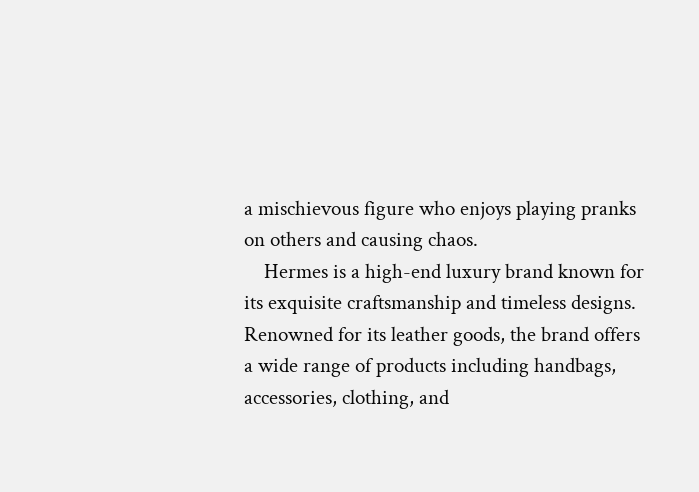a mischievous figure who enjoys playing pranks on others and causing chaos.
    Hermes is a high-end luxury brand known for its exquisite craftsmanship and timeless designs. Renowned for its leather goods, the brand offers a wide range of products including handbags, accessories, clothing, and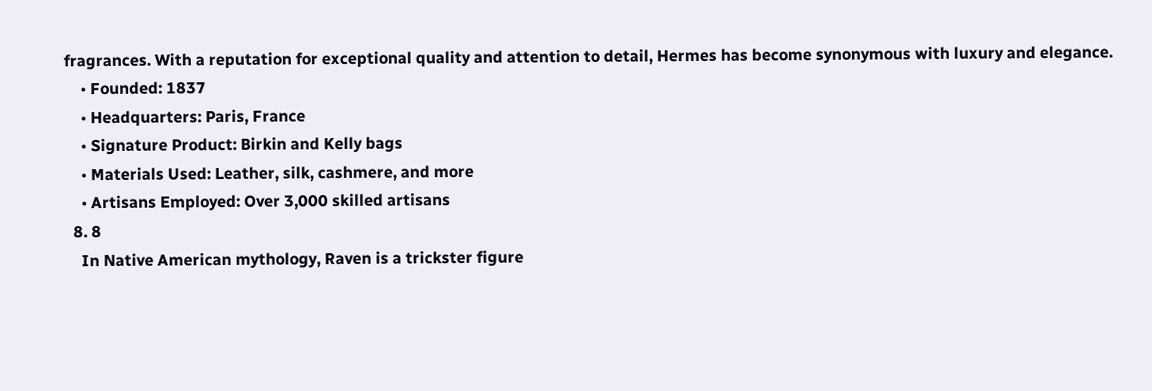fragrances. With a reputation for exceptional quality and attention to detail, Hermes has become synonymous with luxury and elegance.
    • Founded: 1837
    • Headquarters: Paris, France
    • Signature Product: Birkin and Kelly bags
    • Materials Used: Leather, silk, cashmere, and more
    • Artisans Employed: Over 3,000 skilled artisans
  8. 8
    In Native American mythology, Raven is a trickster figure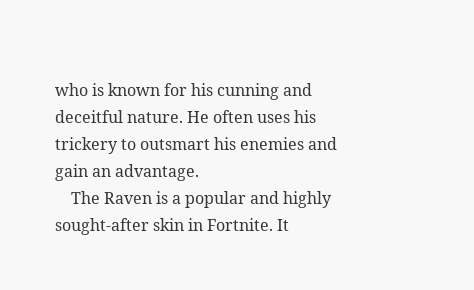who is known for his cunning and deceitful nature. He often uses his trickery to outsmart his enemies and gain an advantage.
    The Raven is a popular and highly sought-after skin in Fortnite. It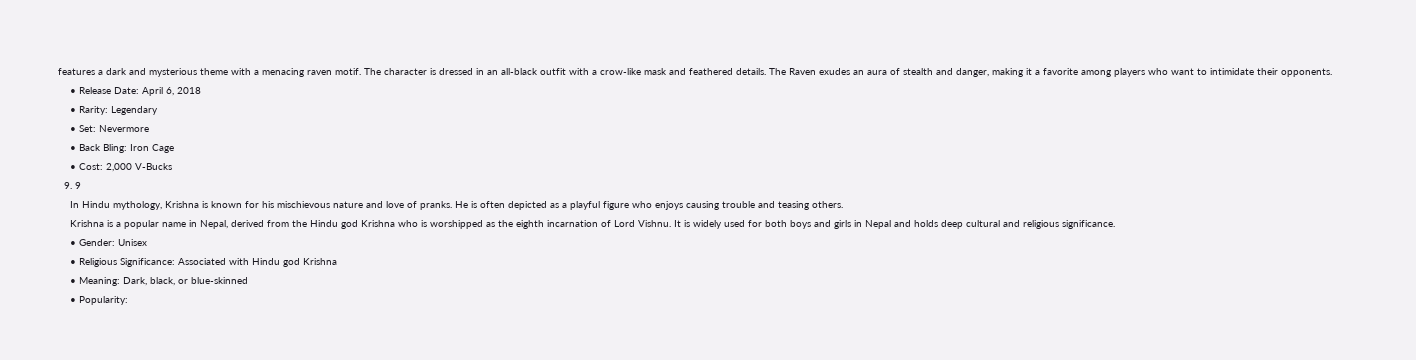features a dark and mysterious theme with a menacing raven motif. The character is dressed in an all-black outfit with a crow-like mask and feathered details. The Raven exudes an aura of stealth and danger, making it a favorite among players who want to intimidate their opponents.
    • Release Date: April 6, 2018
    • Rarity: Legendary
    • Set: Nevermore
    • Back Bling: Iron Cage
    • Cost: 2,000 V-Bucks
  9. 9
    In Hindu mythology, Krishna is known for his mischievous nature and love of pranks. He is often depicted as a playful figure who enjoys causing trouble and teasing others.
    Krishna is a popular name in Nepal, derived from the Hindu god Krishna who is worshipped as the eighth incarnation of Lord Vishnu. It is widely used for both boys and girls in Nepal and holds deep cultural and religious significance.
    • Gender: Unisex
    • Religious Significance: Associated with Hindu god Krishna
    • Meaning: Dark, black, or blue-skinned
    • Popularity: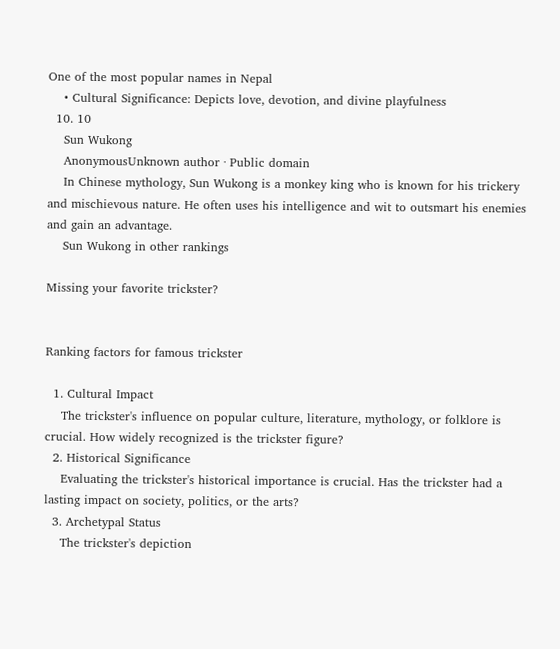One of the most popular names in Nepal
    • Cultural Significance: Depicts love, devotion, and divine playfulness
  10. 10
    Sun Wukong
    AnonymousUnknown author · Public domain
    In Chinese mythology, Sun Wukong is a monkey king who is known for his trickery and mischievous nature. He often uses his intelligence and wit to outsmart his enemies and gain an advantage.
    Sun Wukong in other rankings

Missing your favorite trickster?


Ranking factors for famous trickster

  1. Cultural Impact
    The trickster's influence on popular culture, literature, mythology, or folklore is crucial. How widely recognized is the trickster figure?
  2. Historical Significance
    Evaluating the trickster's historical importance is crucial. Has the trickster had a lasting impact on society, politics, or the arts?
  3. Archetypal Status
    The trickster's depiction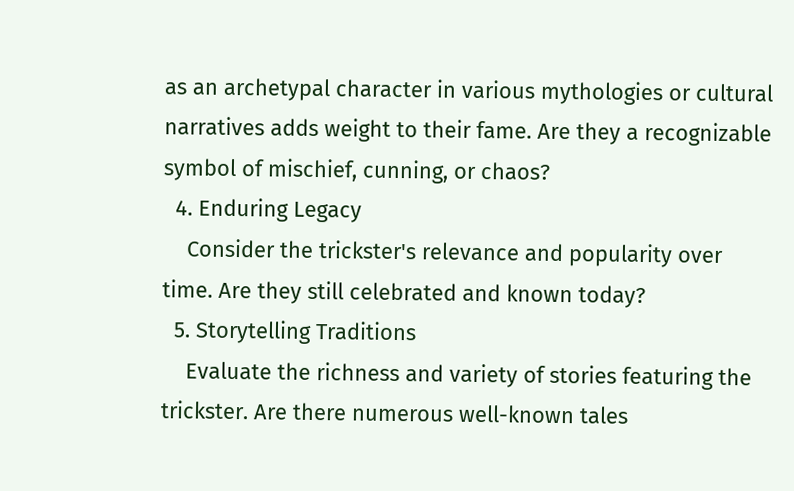as an archetypal character in various mythologies or cultural narratives adds weight to their fame. Are they a recognizable symbol of mischief, cunning, or chaos?
  4. Enduring Legacy
    Consider the trickster's relevance and popularity over time. Are they still celebrated and known today?
  5. Storytelling Traditions
    Evaluate the richness and variety of stories featuring the trickster. Are there numerous well-known tales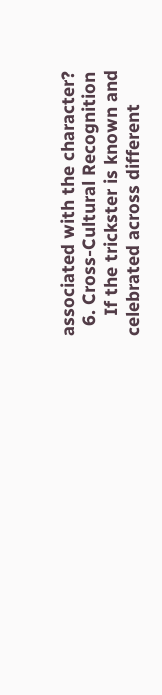associated with the character?
  6. Cross-Cultural Recognition
    If the trickster is known and celebrated across different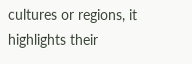cultures or regions, it highlights their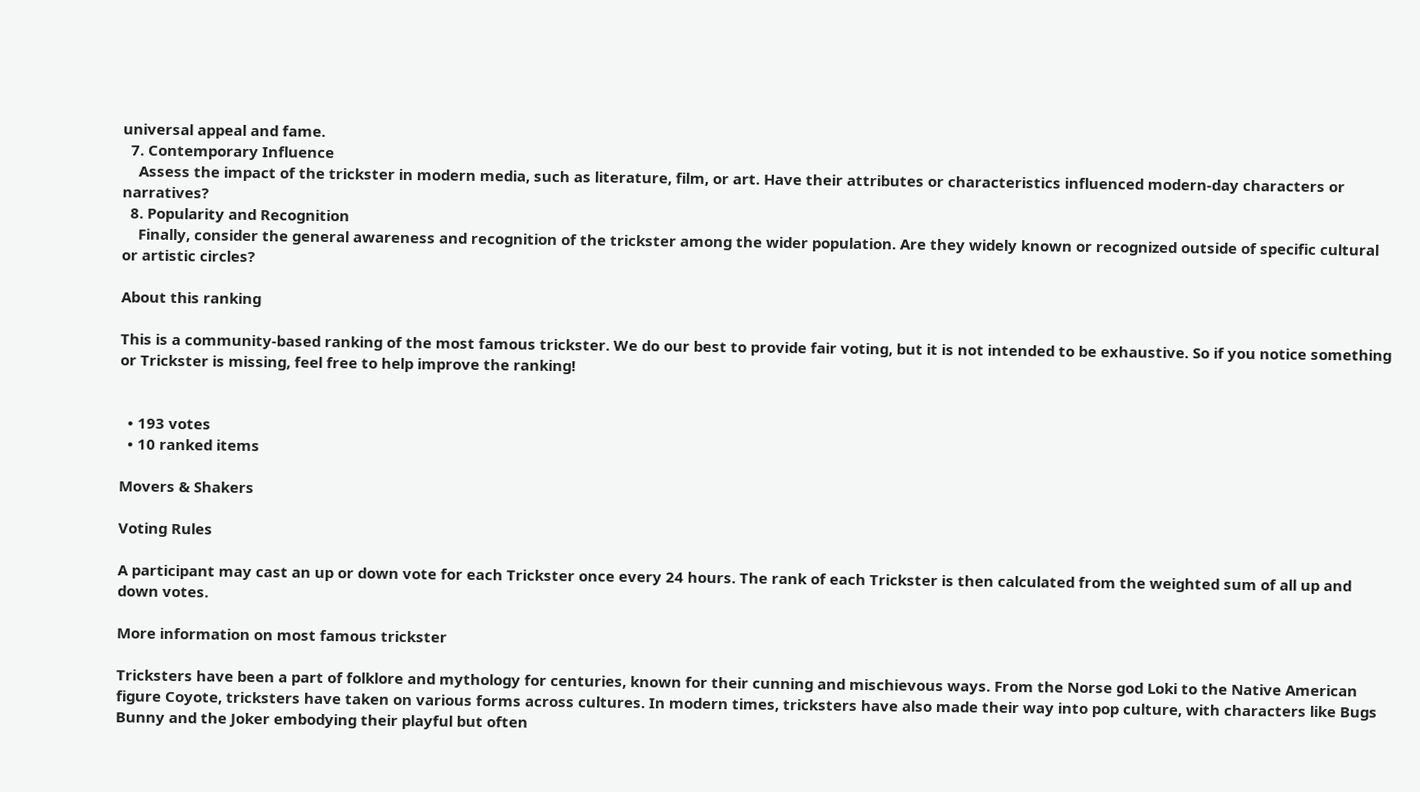universal appeal and fame.
  7. Contemporary Influence
    Assess the impact of the trickster in modern media, such as literature, film, or art. Have their attributes or characteristics influenced modern-day characters or narratives?
  8. Popularity and Recognition
    Finally, consider the general awareness and recognition of the trickster among the wider population. Are they widely known or recognized outside of specific cultural or artistic circles?

About this ranking

This is a community-based ranking of the most famous trickster. We do our best to provide fair voting, but it is not intended to be exhaustive. So if you notice something or Trickster is missing, feel free to help improve the ranking!


  • 193 votes
  • 10 ranked items

Movers & Shakers

Voting Rules

A participant may cast an up or down vote for each Trickster once every 24 hours. The rank of each Trickster is then calculated from the weighted sum of all up and down votes.

More information on most famous trickster

Tricksters have been a part of folklore and mythology for centuries, known for their cunning and mischievous ways. From the Norse god Loki to the Native American figure Coyote, tricksters have taken on various forms across cultures. In modern times, tricksters have also made their way into pop culture, with characters like Bugs Bunny and the Joker embodying their playful but often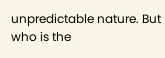unpredictable nature. But who is the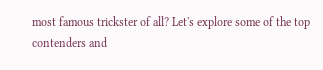most famous trickster of all? Let's explore some of the top contenders and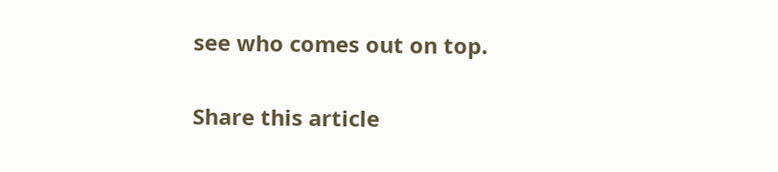see who comes out on top.

Share this article